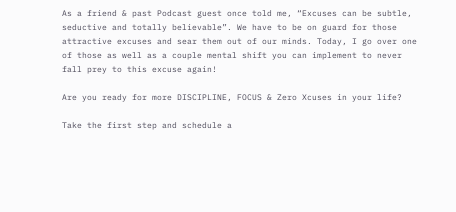As a friend & past Podcast guest once told me, “Excuses can be subtle, seductive and totally believable”. We have to be on guard for those attractive excuses and sear them out of our minds. Today, I go over one of those as well as a couple mental shift you can implement to never fall prey to this excuse again!

Are you ready for more DISCIPLINE, FOCUS & Zero Xcuses in your life?

Take the first step and schedule a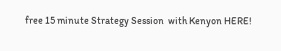free 15 minute Strategy Session  with Kenyon HERE!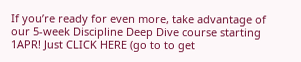If you’re ready for even more, take advantage of our 5-week Discipline Deep Dive course starting 1APR! Just CLICK HERE (go to to get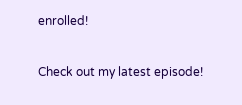enrolled!

Check out my latest episode!